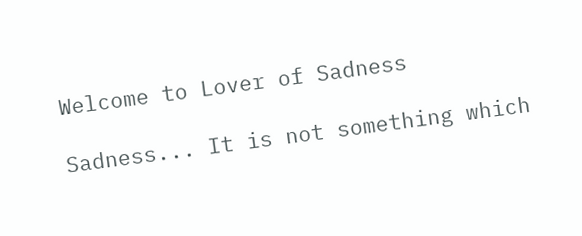Welcome to Lover of Sadness

Sadness... It is not something which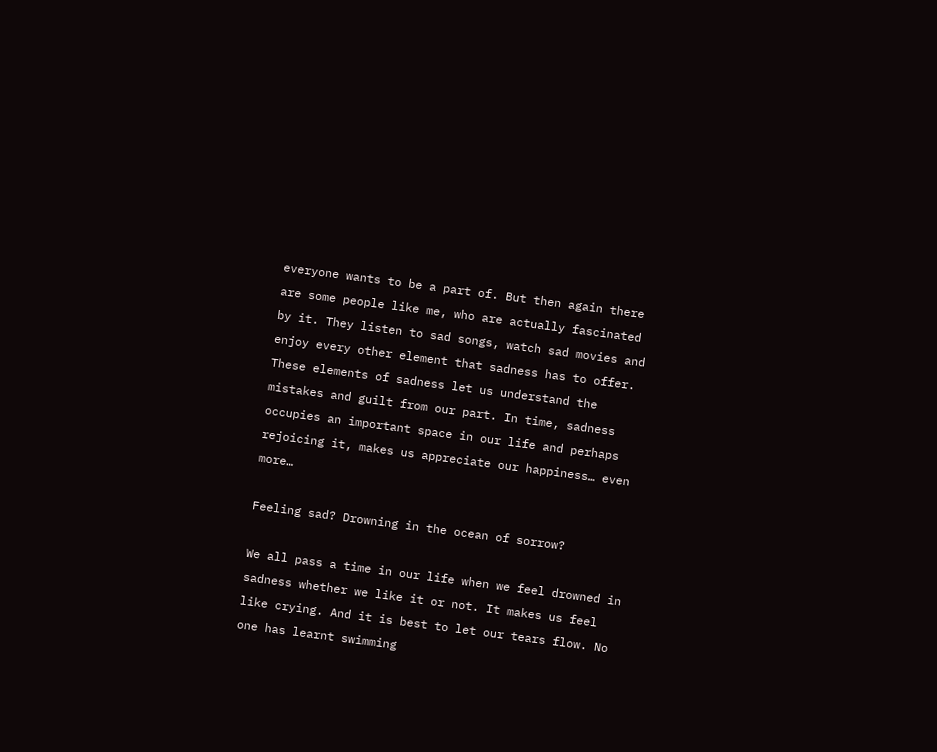everyone wants to be a part of. But then again there are some people like me, who are actually fascinated by it. They listen to sad songs, watch sad movies and enjoy every other element that sadness has to offer. These elements of sadness let us understand the mistakes and guilt from our part. In time, sadness occupies an important space in our life and perhaps rejoicing it, makes us appreciate our happiness… even more…

Feeling sad? Drowning in the ocean of sorrow?

We all pass a time in our life when we feel drowned in sadness whether we like it or not. It makes us feel like crying. And it is best to let our tears flow. No one has learnt swimming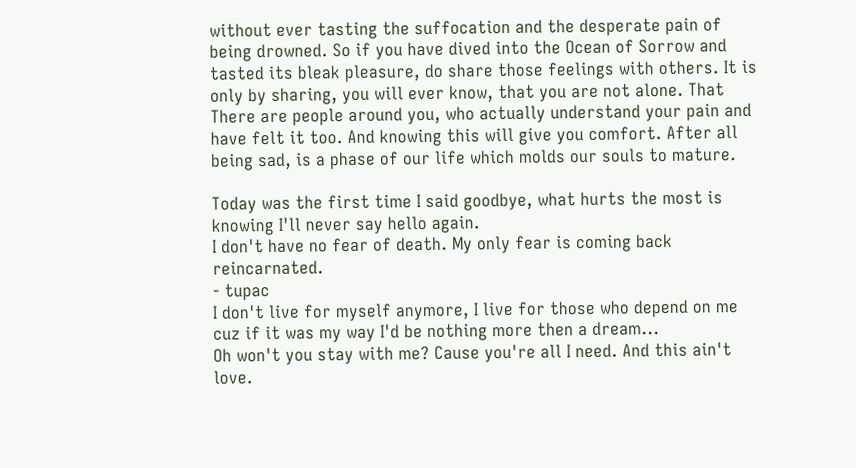without ever tasting the suffocation and the desperate pain of being drowned. So if you have dived into the Ocean of Sorrow and tasted its bleak pleasure, do share those feelings with others. It is only by sharing, you will ever know, that you are not alone. That There are people around you, who actually understand your pain and have felt it too. And knowing this will give you comfort. After all being sad, is a phase of our life which molds our souls to mature.

Today was the first time I said goodbye, what hurts the most is knowing I'll never say hello again.
I don't have no fear of death. My only fear is coming back reincarnated.
- tupac
I don't live for myself anymore, I live for those who depend on me cuz if it was my way I'd be nothing more then a dream...
Oh won't you stay with me? Cause you're all I need. And this ain't love.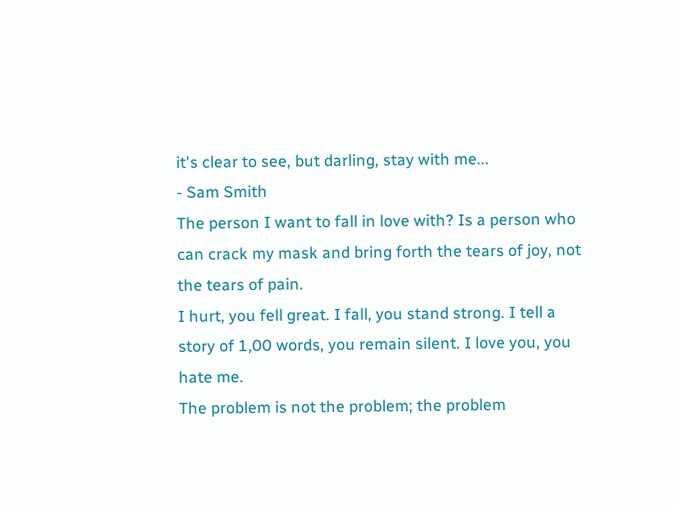it's clear to see, but darling, stay with me...
- Sam Smith
The person I want to fall in love with? Is a person who can crack my mask and bring forth the tears of joy, not the tears of pain.
I hurt, you fell great. I fall, you stand strong. I tell a story of 1,00 words, you remain silent. I love you, you hate me.
The problem is not the problem; the problem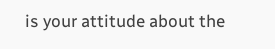is your attitude about the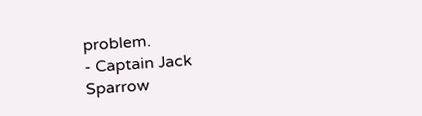problem.
- Captain Jack Sparrow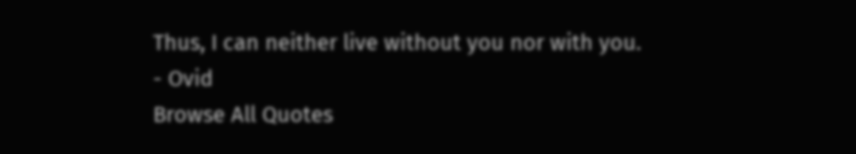Thus, I can neither live without you nor with you.
- Ovid
Browse All Quotes